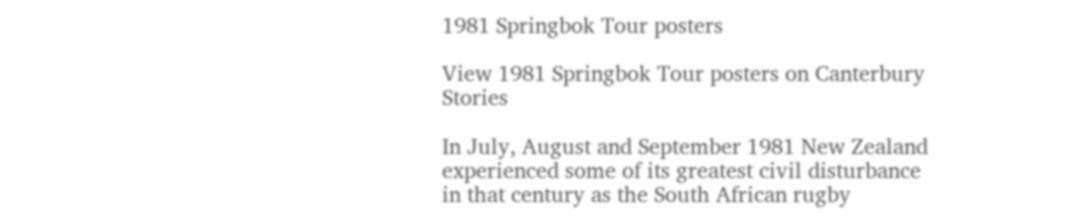1981 Springbok Tour posters

View 1981 Springbok Tour posters on Canterbury Stories

In July, August and September 1981 New Zealand experienced some of its greatest civil disturbance in that century as the South African rugby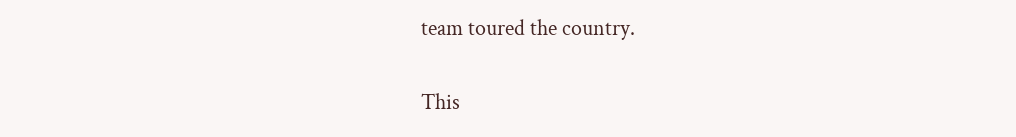team toured the country.

This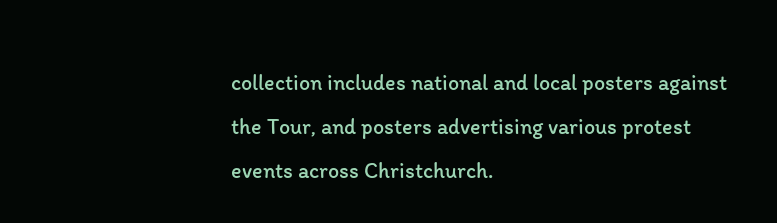collection includes national and local posters against the Tour, and posters advertising various protest events across Christchurch.